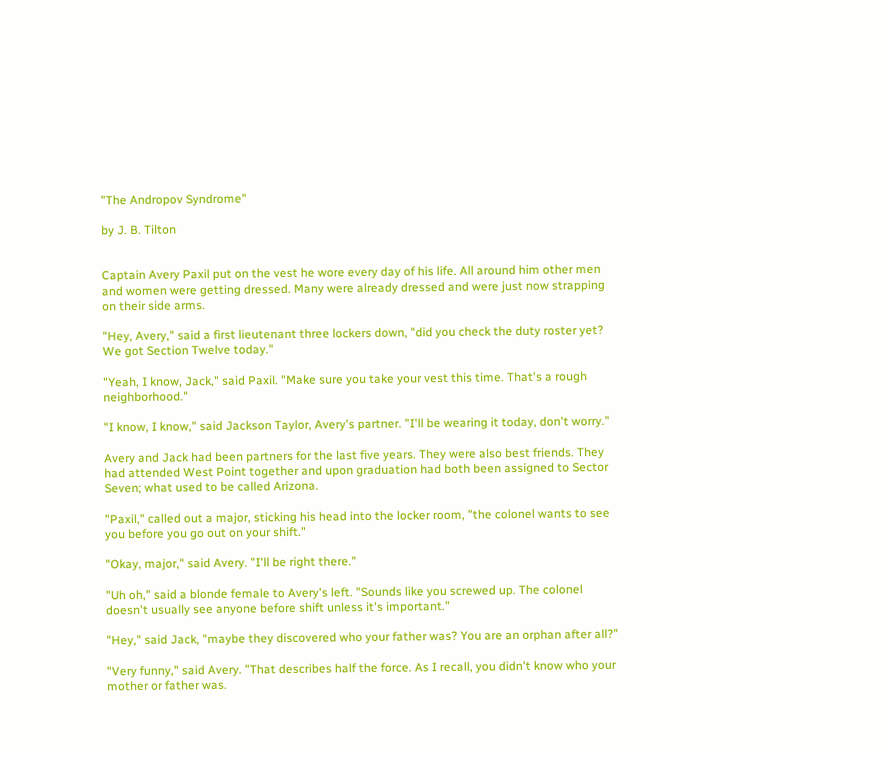"The Andropov Syndrome"

by J. B. Tilton


Captain Avery Paxil put on the vest he wore every day of his life. All around him other men and women were getting dressed. Many were already dressed and were just now strapping on their side arms.

"Hey, Avery," said a first lieutenant three lockers down, "did you check the duty roster yet? We got Section Twelve today."

"Yeah, I know, Jack," said Paxil. "Make sure you take your vest this time. That's a rough neighborhood."

"I know, I know," said Jackson Taylor, Avery's partner. "I'll be wearing it today, don't worry."

Avery and Jack had been partners for the last five years. They were also best friends. They had attended West Point together and upon graduation had both been assigned to Sector Seven; what used to be called Arizona.

"Paxil," called out a major, sticking his head into the locker room, "the colonel wants to see you before you go out on your shift."

"Okay, major," said Avery. "I'll be right there."

"Uh oh," said a blonde female to Avery's left. "Sounds like you screwed up. The colonel doesn't usually see anyone before shift unless it's important."

"Hey," said Jack, "maybe they discovered who your father was? You are an orphan after all?"

"Very funny," said Avery. "That describes half the force. As I recall, you didn't know who your mother or father was.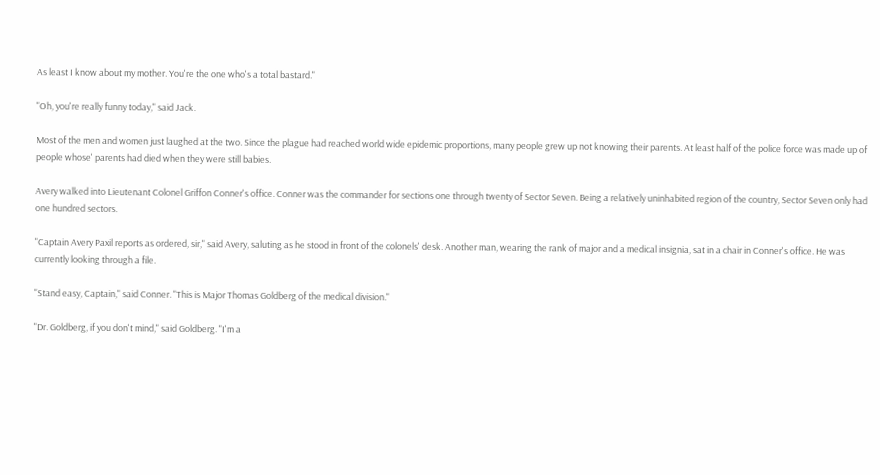As least I know about my mother. You're the one who's a total bastard."

"Oh, you're really funny today," said Jack.

Most of the men and women just laughed at the two. Since the plague had reached world wide epidemic proportions, many people grew up not knowing their parents. At least half of the police force was made up of people whose' parents had died when they were still babies.

Avery walked into Lieutenant Colonel Griffon Conner's office. Conner was the commander for sections one through twenty of Sector Seven. Being a relatively uninhabited region of the country, Sector Seven only had one hundred sectors.

"Captain Avery Paxil reports as ordered, sir," said Avery, saluting as he stood in front of the colonels' desk. Another man, wearing the rank of major and a medical insignia, sat in a chair in Conner's office. He was currently looking through a file.

"Stand easy, Captain," said Conner. "This is Major Thomas Goldberg of the medical division."

"Dr. Goldberg, if you don't mind," said Goldberg. "I'm a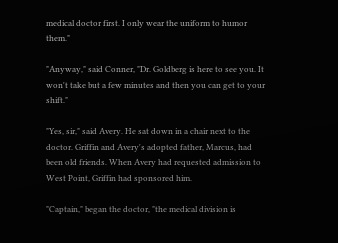medical doctor first. I only wear the uniform to humor them."

"Anyway," said Conner, "Dr. Goldberg is here to see you. It won't take but a few minutes and then you can get to your shift."

"Yes, sir," said Avery. He sat down in a chair next to the doctor. Griffin and Avery's adopted father, Marcus, had been old friends. When Avery had requested admission to West Point, Griffin had sponsored him.

"Captain," began the doctor, "the medical division is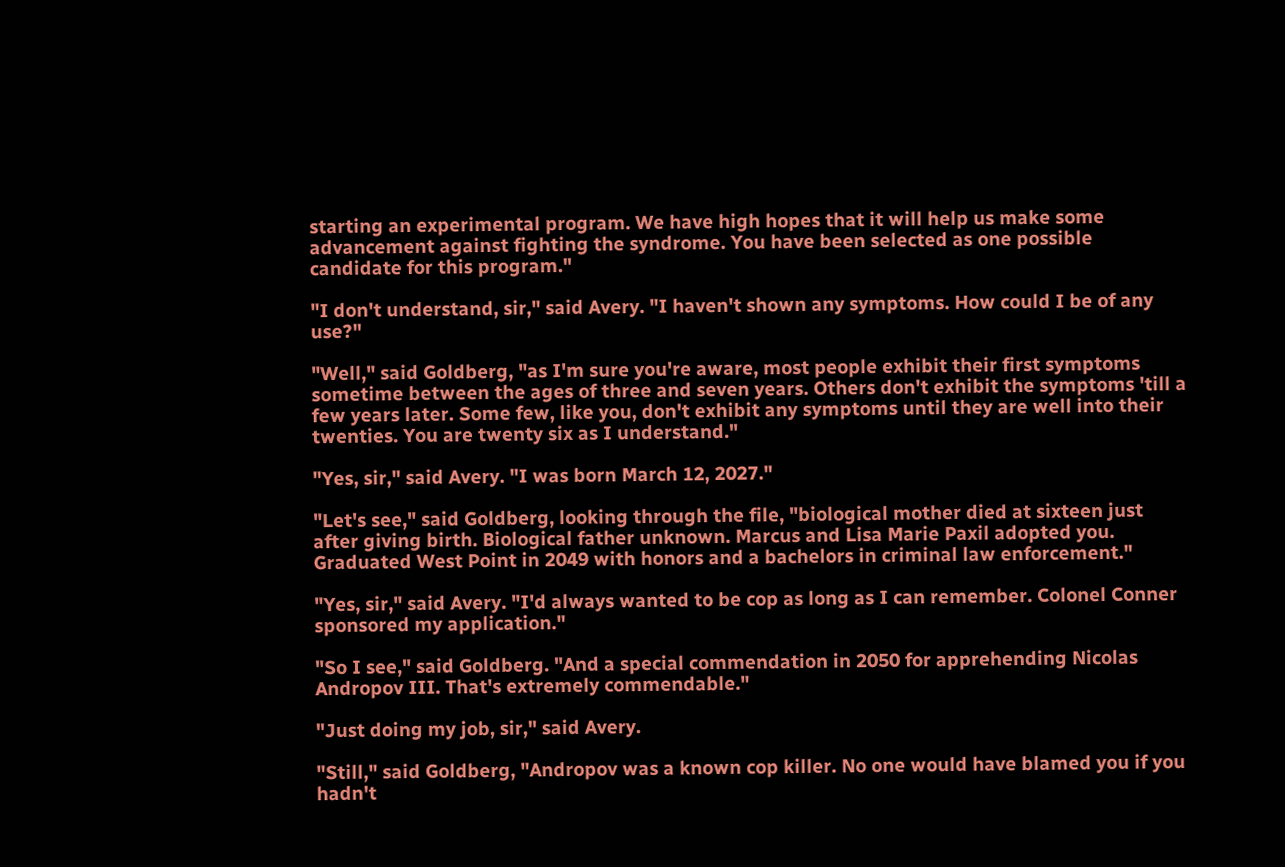starting an experimental program. We have high hopes that it will help us make some advancement against fighting the syndrome. You have been selected as one possible candidate for this program."

"I don't understand, sir," said Avery. "I haven't shown any symptoms. How could I be of any use?"

"Well," said Goldberg, "as I'm sure you're aware, most people exhibit their first symptoms sometime between the ages of three and seven years. Others don't exhibit the symptoms 'till a few years later. Some few, like you, don't exhibit any symptoms until they are well into their twenties. You are twenty six as I understand."

"Yes, sir," said Avery. "I was born March 12, 2027."

"Let's see," said Goldberg, looking through the file, "biological mother died at sixteen just after giving birth. Biological father unknown. Marcus and Lisa Marie Paxil adopted you. Graduated West Point in 2049 with honors and a bachelors in criminal law enforcement."

"Yes, sir," said Avery. "I'd always wanted to be cop as long as I can remember. Colonel Conner sponsored my application."

"So I see," said Goldberg. "And a special commendation in 2050 for apprehending Nicolas Andropov III. That's extremely commendable."

"Just doing my job, sir," said Avery.

"Still," said Goldberg, "Andropov was a known cop killer. No one would have blamed you if you hadn't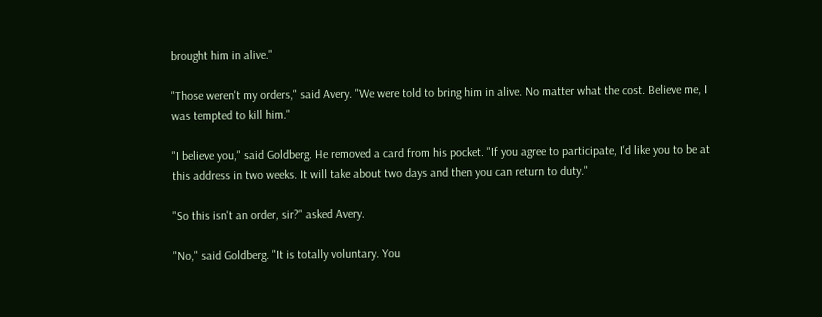brought him in alive."

"Those weren't my orders," said Avery. "We were told to bring him in alive. No matter what the cost. Believe me, I was tempted to kill him."

"I believe you," said Goldberg. He removed a card from his pocket. "If you agree to participate, I'd like you to be at this address in two weeks. It will take about two days and then you can return to duty."

"So this isn't an order, sir?" asked Avery.

"No," said Goldberg. "It is totally voluntary. You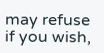may refuse if you wish,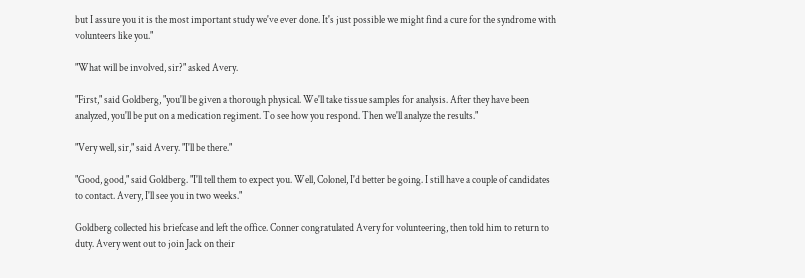but I assure you it is the most important study we've ever done. It's just possible we might find a cure for the syndrome with volunteers like you."

"What will be involved, sir?" asked Avery.

"First," said Goldberg, "you'll be given a thorough physical. We'll take tissue samples for analysis. After they have been analyzed, you'll be put on a medication regiment. To see how you respond. Then we'll analyze the results."

"Very well, sir," said Avery. "I'll be there."

"Good, good," said Goldberg. "I'll tell them to expect you. Well, Colonel, I'd better be going. I still have a couple of candidates to contact. Avery, I'll see you in two weeks."

Goldberg collected his briefcase and left the office. Conner congratulated Avery for volunteering, then told him to return to duty. Avery went out to join Jack on their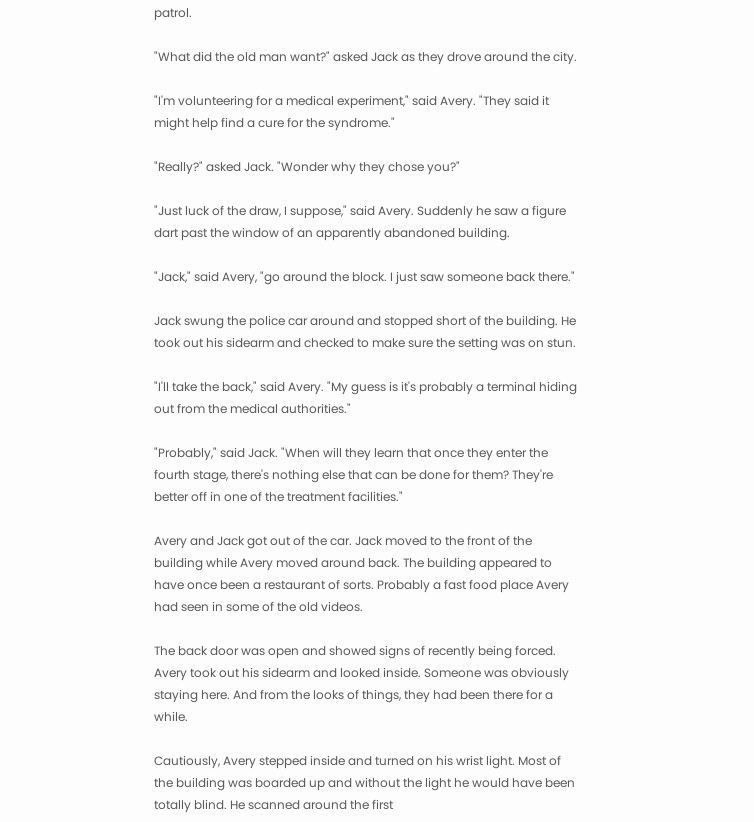patrol.

"What did the old man want?" asked Jack as they drove around the city.

"I'm volunteering for a medical experiment," said Avery. "They said it might help find a cure for the syndrome."

"Really?" asked Jack. "Wonder why they chose you?"

"Just luck of the draw, I suppose," said Avery. Suddenly he saw a figure dart past the window of an apparently abandoned building.

"Jack," said Avery, "go around the block. I just saw someone back there."

Jack swung the police car around and stopped short of the building. He took out his sidearm and checked to make sure the setting was on stun.

"I'll take the back," said Avery. "My guess is it's probably a terminal hiding out from the medical authorities."

"Probably," said Jack. "When will they learn that once they enter the fourth stage, there's nothing else that can be done for them? They're better off in one of the treatment facilities."

Avery and Jack got out of the car. Jack moved to the front of the building while Avery moved around back. The building appeared to have once been a restaurant of sorts. Probably a fast food place Avery had seen in some of the old videos.

The back door was open and showed signs of recently being forced. Avery took out his sidearm and looked inside. Someone was obviously staying here. And from the looks of things, they had been there for a while.

Cautiously, Avery stepped inside and turned on his wrist light. Most of the building was boarded up and without the light he would have been totally blind. He scanned around the first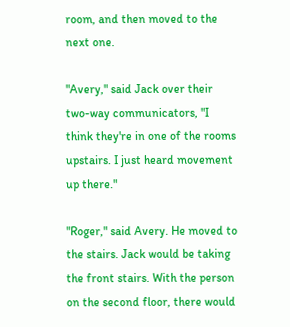room, and then moved to the next one.

"Avery," said Jack over their two-way communicators, "I think they're in one of the rooms upstairs. I just heard movement up there."

"Roger," said Avery. He moved to the stairs. Jack would be taking the front stairs. With the person on the second floor, there would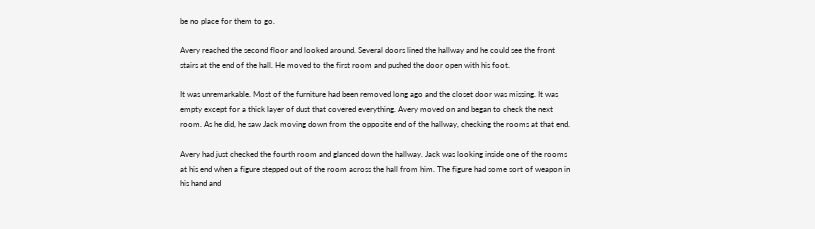be no place for them to go.

Avery reached the second floor and looked around. Several doors lined the hallway and he could see the front stairs at the end of the hall. He moved to the first room and pushed the door open with his foot.

It was unremarkable. Most of the furniture had been removed long ago and the closet door was missing. It was empty except for a thick layer of dust that covered everything. Avery moved on and began to check the next room. As he did, he saw Jack moving down from the opposite end of the hallway, checking the rooms at that end.

Avery had just checked the fourth room and glanced down the hallway. Jack was looking inside one of the rooms at his end when a figure stepped out of the room across the hall from him. The figure had some sort of weapon in his hand and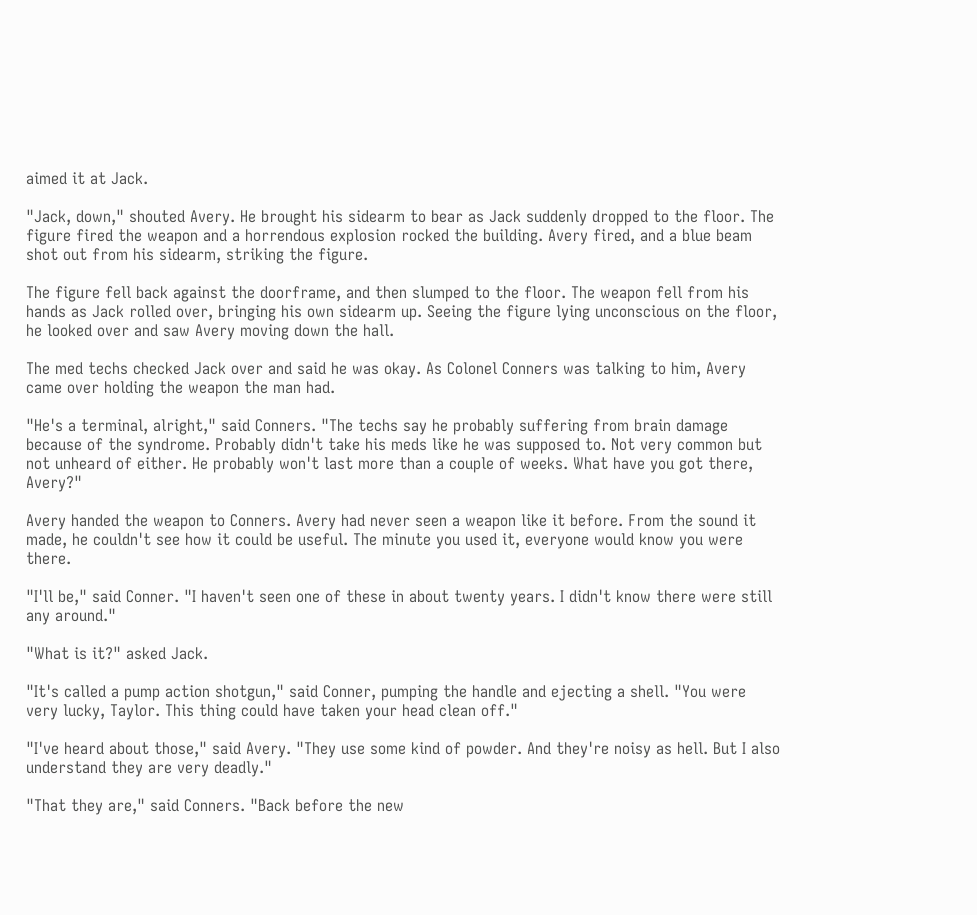aimed it at Jack.

"Jack, down," shouted Avery. He brought his sidearm to bear as Jack suddenly dropped to the floor. The figure fired the weapon and a horrendous explosion rocked the building. Avery fired, and a blue beam shot out from his sidearm, striking the figure.

The figure fell back against the doorframe, and then slumped to the floor. The weapon fell from his hands as Jack rolled over, bringing his own sidearm up. Seeing the figure lying unconscious on the floor, he looked over and saw Avery moving down the hall.

The med techs checked Jack over and said he was okay. As Colonel Conners was talking to him, Avery came over holding the weapon the man had.

"He's a terminal, alright," said Conners. "The techs say he probably suffering from brain damage because of the syndrome. Probably didn't take his meds like he was supposed to. Not very common but not unheard of either. He probably won't last more than a couple of weeks. What have you got there, Avery?"

Avery handed the weapon to Conners. Avery had never seen a weapon like it before. From the sound it made, he couldn't see how it could be useful. The minute you used it, everyone would know you were there.

"I'll be," said Conner. "I haven't seen one of these in about twenty years. I didn't know there were still any around."

"What is it?" asked Jack.

"It's called a pump action shotgun," said Conner, pumping the handle and ejecting a shell. "You were very lucky, Taylor. This thing could have taken your head clean off."

"I've heard about those," said Avery. "They use some kind of powder. And they're noisy as hell. But I also understand they are very deadly."

"That they are," said Conners. "Back before the new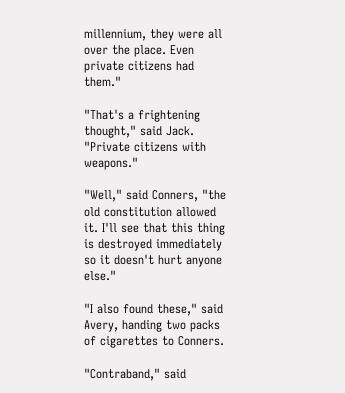millennium, they were all over the place. Even private citizens had them."

"That's a frightening thought," said Jack. "Private citizens with weapons."

"Well," said Conners, "the old constitution allowed it. I'll see that this thing is destroyed immediately so it doesn't hurt anyone else."

"I also found these," said Avery, handing two packs of cigarettes to Conners.

"Contraband," said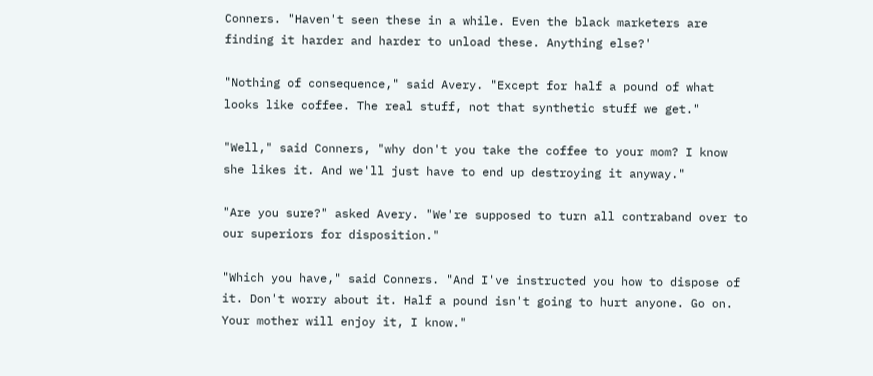Conners. "Haven't seen these in a while. Even the black marketers are finding it harder and harder to unload these. Anything else?'

"Nothing of consequence," said Avery. "Except for half a pound of what looks like coffee. The real stuff, not that synthetic stuff we get."

"Well," said Conners, "why don't you take the coffee to your mom? I know she likes it. And we'll just have to end up destroying it anyway."

"Are you sure?" asked Avery. "We're supposed to turn all contraband over to our superiors for disposition."

"Which you have," said Conners. "And I've instructed you how to dispose of it. Don't worry about it. Half a pound isn't going to hurt anyone. Go on. Your mother will enjoy it, I know."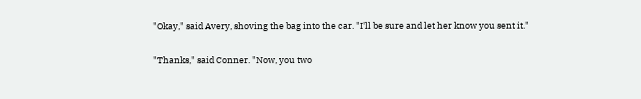"Okay," said Avery, shoving the bag into the car. "I'll be sure and let her know you sent it."

"Thanks," said Conner. "Now, you two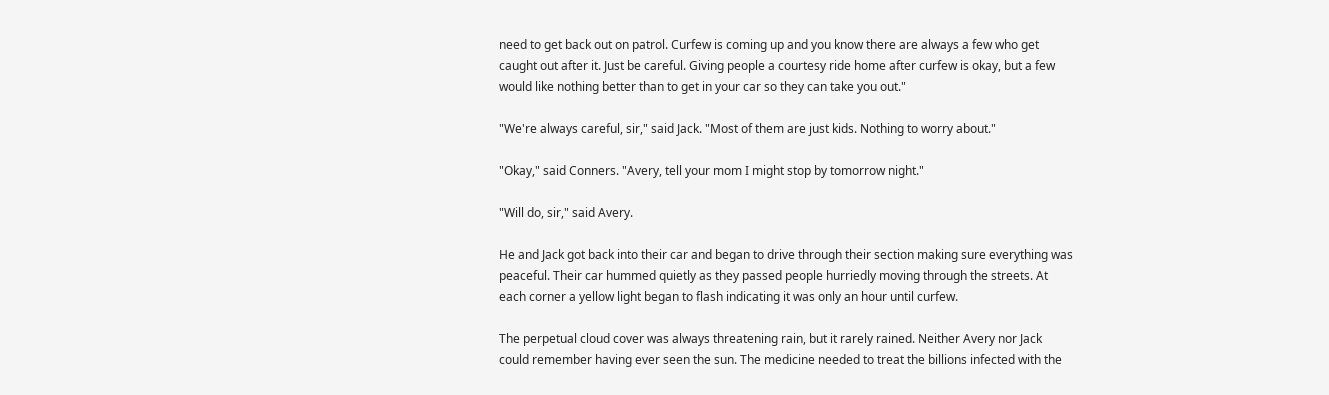need to get back out on patrol. Curfew is coming up and you know there are always a few who get caught out after it. Just be careful. Giving people a courtesy ride home after curfew is okay, but a few would like nothing better than to get in your car so they can take you out."

"We're always careful, sir," said Jack. "Most of them are just kids. Nothing to worry about."

"Okay," said Conners. "Avery, tell your mom I might stop by tomorrow night."

"Will do, sir," said Avery.

He and Jack got back into their car and began to drive through their section making sure everything was peaceful. Their car hummed quietly as they passed people hurriedly moving through the streets. At each corner a yellow light began to flash indicating it was only an hour until curfew.

The perpetual cloud cover was always threatening rain, but it rarely rained. Neither Avery nor Jack could remember having ever seen the sun. The medicine needed to treat the billions infected with the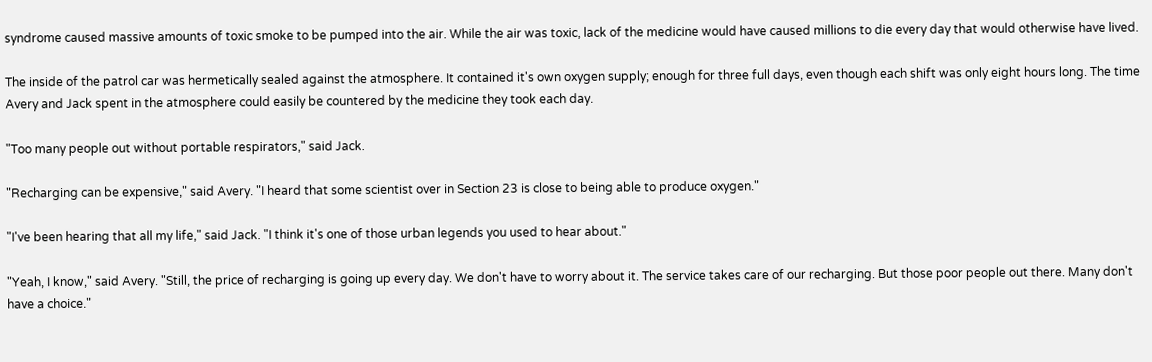syndrome caused massive amounts of toxic smoke to be pumped into the air. While the air was toxic, lack of the medicine would have caused millions to die every day that would otherwise have lived.

The inside of the patrol car was hermetically sealed against the atmosphere. It contained it's own oxygen supply; enough for three full days, even though each shift was only eight hours long. The time Avery and Jack spent in the atmosphere could easily be countered by the medicine they took each day.

"Too many people out without portable respirators," said Jack.

"Recharging can be expensive," said Avery. "I heard that some scientist over in Section 23 is close to being able to produce oxygen."

"I've been hearing that all my life," said Jack. "I think it's one of those urban legends you used to hear about."

"Yeah, I know," said Avery. "Still, the price of recharging is going up every day. We don't have to worry about it. The service takes care of our recharging. But those poor people out there. Many don't have a choice."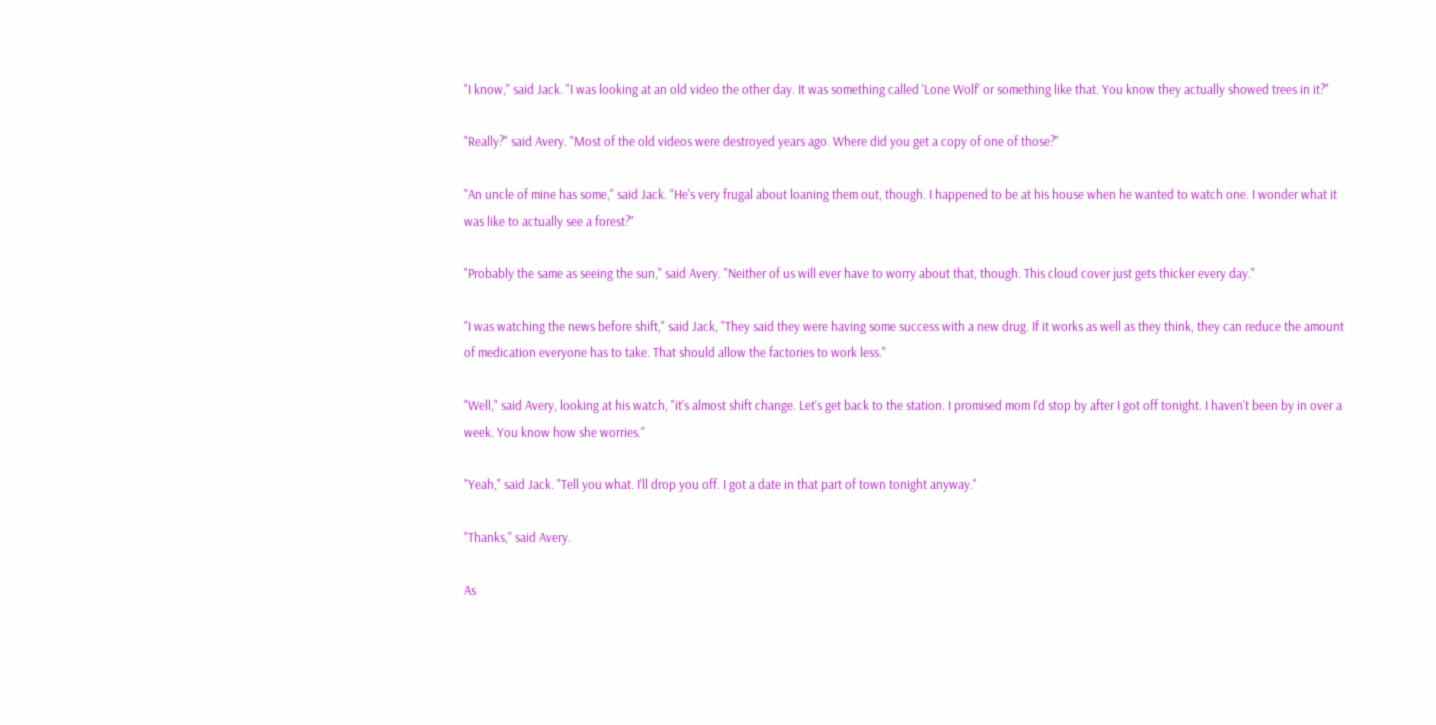"I know," said Jack. "I was looking at an old video the other day. It was something called 'Lone Wolf' or something like that. You know they actually showed trees in it?"

"Really?" said Avery. "Most of the old videos were destroyed years ago. Where did you get a copy of one of those?"

"An uncle of mine has some," said Jack. "He's very frugal about loaning them out, though. I happened to be at his house when he wanted to watch one. I wonder what it was like to actually see a forest?"

"Probably the same as seeing the sun," said Avery. "Neither of us will ever have to worry about that, though. This cloud cover just gets thicker every day."

"I was watching the news before shift," said Jack, "They said they were having some success with a new drug. If it works as well as they think, they can reduce the amount of medication everyone has to take. That should allow the factories to work less."

"Well," said Avery, looking at his watch, "it's almost shift change. Let's get back to the station. I promised mom I'd stop by after I got off tonight. I haven't been by in over a week. You know how she worries."

"Yeah," said Jack. "Tell you what. I'll drop you off. I got a date in that part of town tonight anyway."

"Thanks," said Avery.

As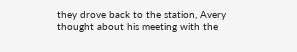they drove back to the station, Avery thought about his meeting with the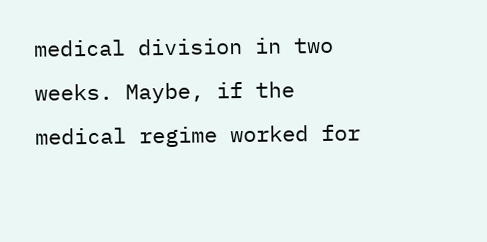medical division in two weeks. Maybe, if the medical regime worked for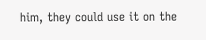him, they could use it on the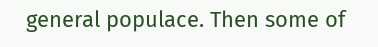general populace. Then some of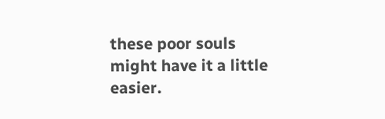these poor souls might have it a little easier.